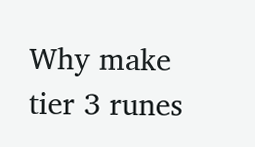Why make tier 3 runes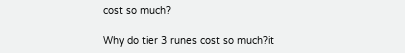cost so much?

Why do tier 3 runes cost so much?it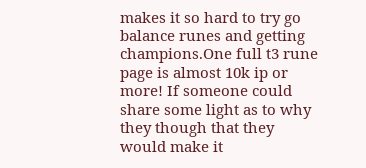makes it so hard to try go balance runes and getting champions.One full t3 rune page is almost 10k ip or more! If someone could share some light as to why they though that they would make it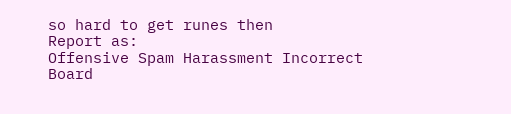so hard to get runes then
Report as:
Offensive Spam Harassment Incorrect Board